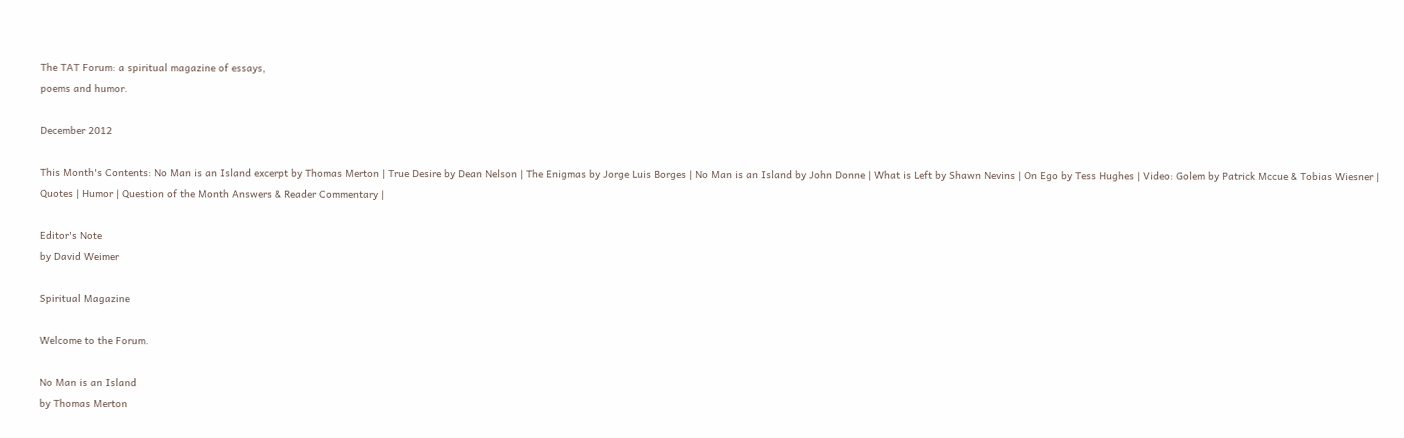The TAT Forum: a spiritual magazine of essays,
poems and humor.

December 2012

This Month's Contents: No Man is an Island excerpt by Thomas Merton | True Desire by Dean Nelson | The Enigmas by Jorge Luis Borges | No Man is an Island by John Donne | What is Left by Shawn Nevins | On Ego by Tess Hughes | Video: Golem by Patrick Mccue & Tobias Wiesner | Quotes | Humor | Question of the Month Answers & Reader Commentary |

Editor's Note
by David Weimer

Spiritual Magazine

Welcome to the Forum.

No Man is an Island
by Thomas Merton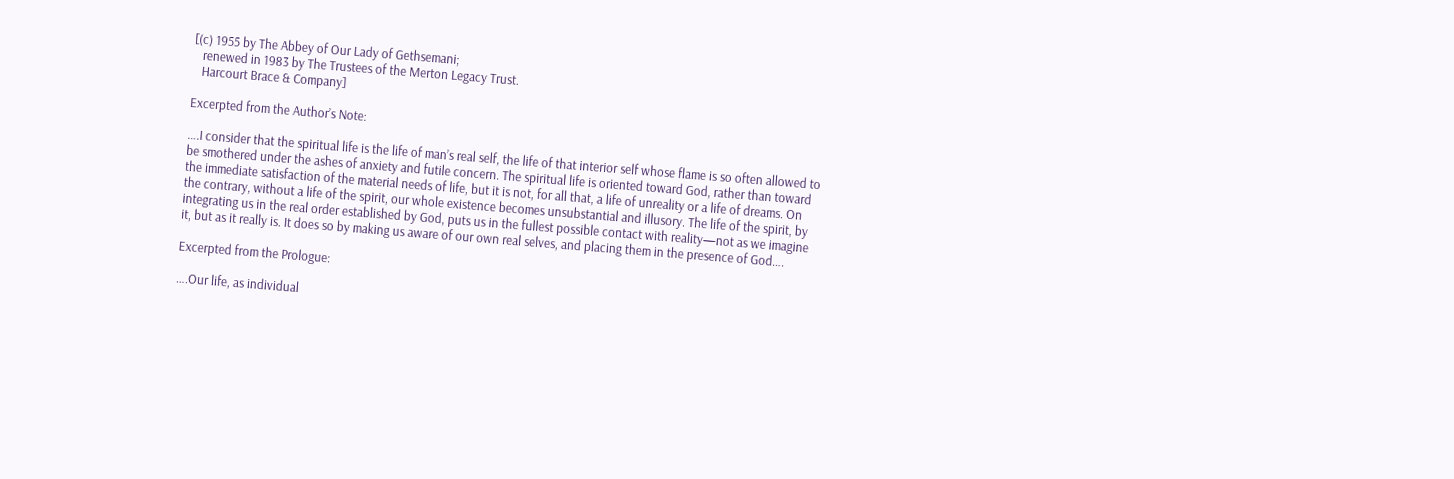[(c) 1955 by The Abbey of Our Lady of Gethsemani;
   renewed in 1983 by The Trustees of the Merton Legacy Trust.
   Harcourt Brace & Company]

Excerpted from the Author’s Note:

….I consider that the spiritual life is the life of man’s real self, the life of that interior self whose flame is so often allowed to be smothered under the ashes of anxiety and futile concern. The spiritual life is oriented toward God, rather than toward the immediate satisfaction of the material needs of life, but it is not, for all that, a life of unreality or a life of dreams. On the contrary, without a life of the spirit, our whole existence becomes unsubstantial and illusory. The life of the spirit, by integrating us in the real order established by God, puts us in the fullest possible contact with reality—not as we imagine it, but as it really is. It does so by making us aware of our own real selves, and placing them in the presence of God….

Excerpted from the Prologue:

….Our life, as individual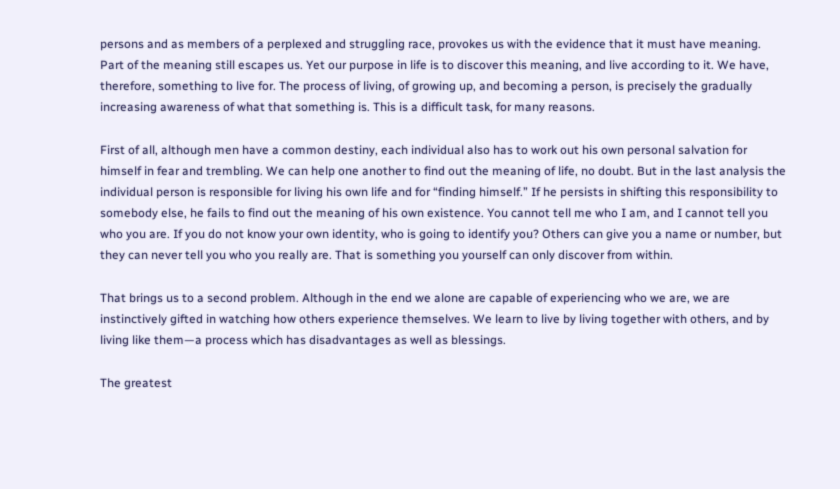persons and as members of a perplexed and struggling race, provokes us with the evidence that it must have meaning. Part of the meaning still escapes us. Yet our purpose in life is to discover this meaning, and live according to it. We have, therefore, something to live for. The process of living, of growing up, and becoming a person, is precisely the gradually increasing awareness of what that something is. This is a difficult task, for many reasons.

First of all, although men have a common destiny, each individual also has to work out his own personal salvation for himself in fear and trembling. We can help one another to find out the meaning of life, no doubt. But in the last analysis the individual person is responsible for living his own life and for “finding himself.” If he persists in shifting this responsibility to somebody else, he fails to find out the meaning of his own existence. You cannot tell me who I am, and I cannot tell you who you are. If you do not know your own identity, who is going to identify you? Others can give you a name or number, but they can never tell you who you really are. That is something you yourself can only discover from within.

That brings us to a second problem. Although in the end we alone are capable of experiencing who we are, we are instinctively gifted in watching how others experience themselves. We learn to live by living together with others, and by living like them—a process which has disadvantages as well as blessings.

The greatest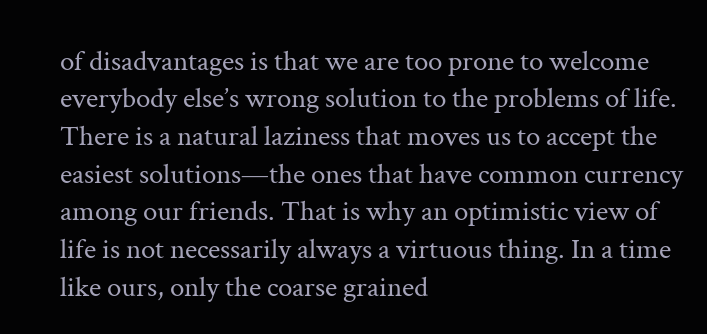of disadvantages is that we are too prone to welcome everybody else’s wrong solution to the problems of life. There is a natural laziness that moves us to accept the easiest solutions—the ones that have common currency among our friends. That is why an optimistic view of life is not necessarily always a virtuous thing. In a time like ours, only the coarse grained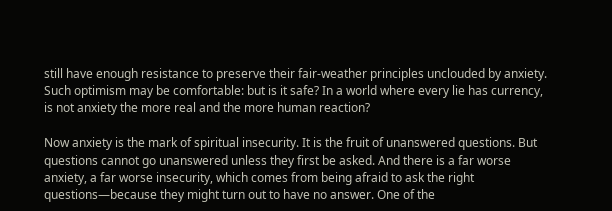still have enough resistance to preserve their fair-weather principles unclouded by anxiety. Such optimism may be comfortable: but is it safe? In a world where every lie has currency, is not anxiety the more real and the more human reaction?

Now anxiety is the mark of spiritual insecurity. It is the fruit of unanswered questions. But questions cannot go unanswered unless they first be asked. And there is a far worse anxiety, a far worse insecurity, which comes from being afraid to ask the right questions—because they might turn out to have no answer. One of the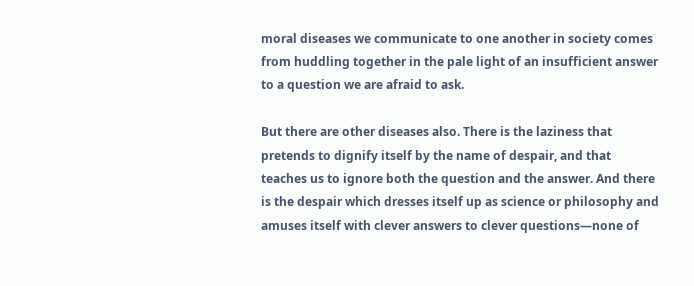moral diseases we communicate to one another in society comes from huddling together in the pale light of an insufficient answer to a question we are afraid to ask.

But there are other diseases also. There is the laziness that pretends to dignify itself by the name of despair, and that teaches us to ignore both the question and the answer. And there is the despair which dresses itself up as science or philosophy and amuses itself with clever answers to clever questions—none of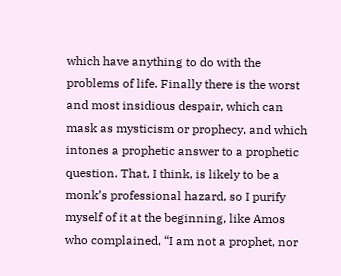which have anything to do with the problems of life. Finally there is the worst and most insidious despair, which can mask as mysticism or prophecy, and which intones a prophetic answer to a prophetic question. That, I think, is likely to be a monk’s professional hazard, so I purify myself of it at the beginning, like Amos who complained, “I am not a prophet, nor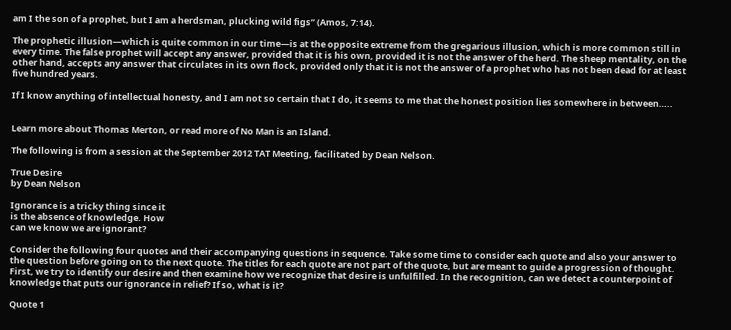am I the son of a prophet, but I am a herdsman, plucking wild figs” (Amos, 7:14).

The prophetic illusion—which is quite common in our time—is at the opposite extreme from the gregarious illusion, which is more common still in every time. The false prophet will accept any answer, provided that it is his own, provided it is not the answer of the herd. The sheep mentality, on the other hand, accepts any answer that circulates in its own flock, provided only that it is not the answer of a prophet who has not been dead for at least five hundred years.

If I know anything of intellectual honesty, and I am not so certain that I do, it seems to me that the honest position lies somewhere in between…..


Learn more about Thomas Merton, or read more of No Man is an Island.

The following is from a session at the September 2012 TAT Meeting, facilitated by Dean Nelson.

True Desire
by Dean Nelson

Ignorance is a tricky thing since it
is the absence of knowledge. How
can we know we are ignorant?

Consider the following four quotes and their accompanying questions in sequence. Take some time to consider each quote and also your answer to the question before going on to the next quote. The titles for each quote are not part of the quote, but are meant to guide a progression of thought. First, we try to identify our desire and then examine how we recognize that desire is unfulfilled. In the recognition, can we detect a counterpoint of knowledge that puts our ignorance in relief? If so, what is it?

Quote 1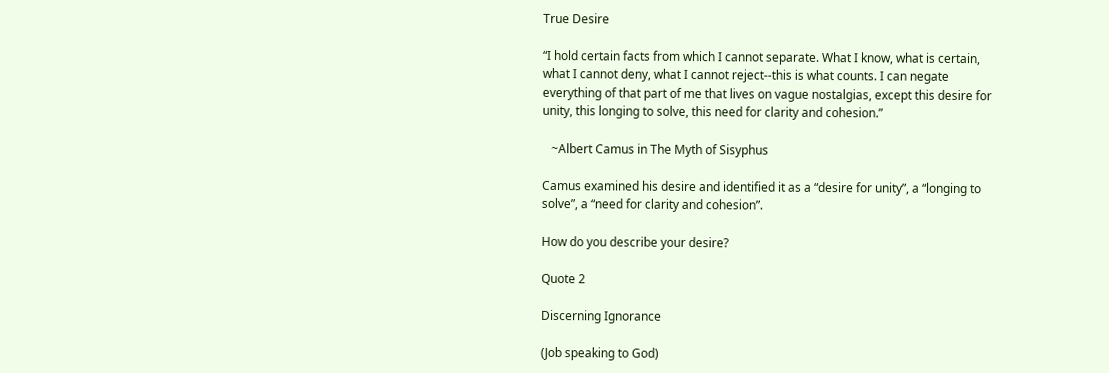True Desire

“I hold certain facts from which I cannot separate. What I know, what is certain, what I cannot deny, what I cannot reject--this is what counts. I can negate everything of that part of me that lives on vague nostalgias, except this desire for unity, this longing to solve, this need for clarity and cohesion.”

   ~Albert Camus in The Myth of Sisyphus

Camus examined his desire and identified it as a “desire for unity”, a “longing to solve”, a “need for clarity and cohesion”.

How do you describe your desire?

Quote 2

Discerning Ignorance

(Job speaking to God)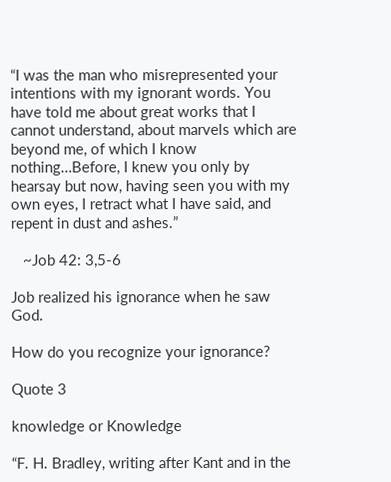“I was the man who misrepresented your intentions with my ignorant words. You have told me about great works that I cannot understand, about marvels which are beyond me, of which I know nothing…Before, I knew you only by hearsay but now, having seen you with my own eyes, I retract what I have said, and repent in dust and ashes.”

   ~Job 42: 3,5-6

Job realized his ignorance when he saw God.

How do you recognize your ignorance?

Quote 3

knowledge or Knowledge

“F. H. Bradley, writing after Kant and in the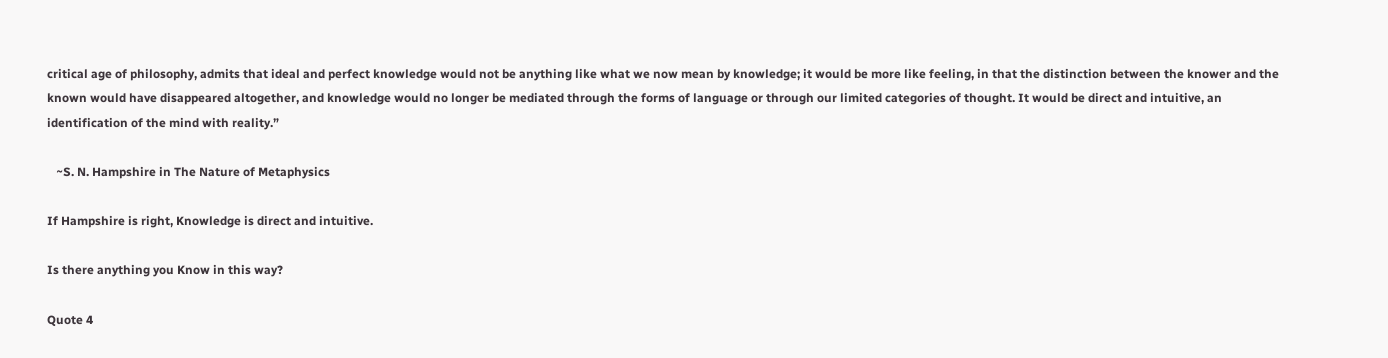critical age of philosophy, admits that ideal and perfect knowledge would not be anything like what we now mean by knowledge; it would be more like feeling, in that the distinction between the knower and the known would have disappeared altogether, and knowledge would no longer be mediated through the forms of language or through our limited categories of thought. It would be direct and intuitive, an identification of the mind with reality.”

   ~S. N. Hampshire in The Nature of Metaphysics

If Hampshire is right, Knowledge is direct and intuitive.

Is there anything you Know in this way?

Quote 4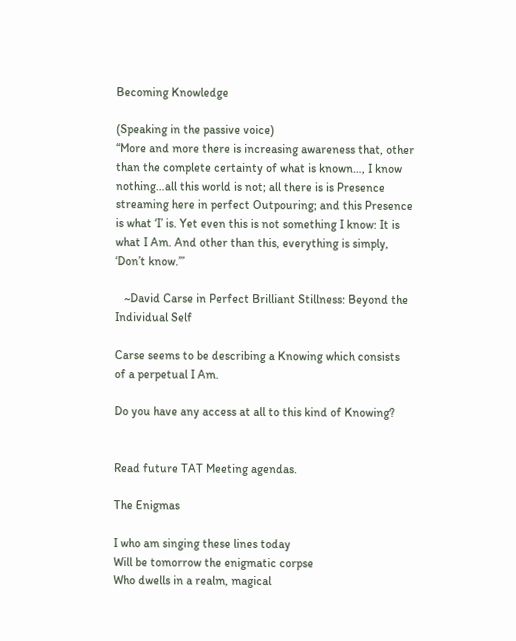Becoming Knowledge

(Speaking in the passive voice)
“More and more there is increasing awareness that, other than the complete certainty of what is known…, I know nothing…all this world is not; all there is is Presence streaming here in perfect Outpouring; and this Presence is what ‘I’ is. Yet even this is not something I know: It is what I Am. And other than this, everything is simply, ‘Don’t know.’”

   ~David Carse in Perfect Brilliant Stillness: Beyond the Individual Self

Carse seems to be describing a Knowing which consists of a perpetual I Am.

Do you have any access at all to this kind of Knowing?


Read future TAT Meeting agendas.

The Enigmas

I who am singing these lines today
Will be tomorrow the enigmatic corpse
Who dwells in a realm, magical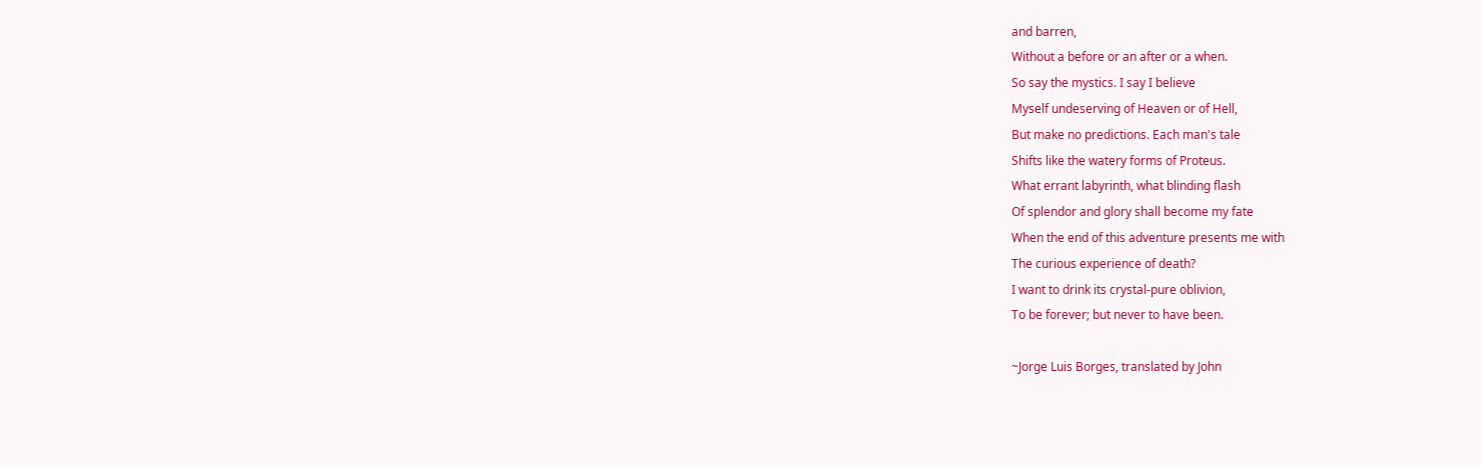and barren,
Without a before or an after or a when.
So say the mystics. I say I believe
Myself undeserving of Heaven or of Hell,
But make no predictions. Each man's tale
Shifts like the watery forms of Proteus.
What errant labyrinth, what blinding flash
Of splendor and glory shall become my fate
When the end of this adventure presents me with
The curious experience of death?
I want to drink its crystal-pure oblivion,
To be forever; but never to have been.

~Jorge Luis Borges, translated by John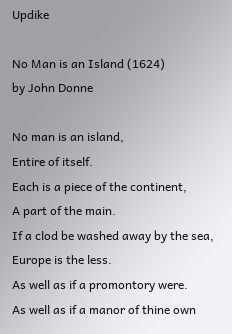Updike

No Man is an Island (1624)
by John Donne

No man is an island,
Entire of itself.
Each is a piece of the continent,
A part of the main.
If a clod be washed away by the sea,
Europe is the less.
As well as if a promontory were.
As well as if a manor of thine own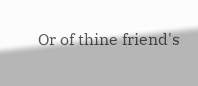Or of thine friend's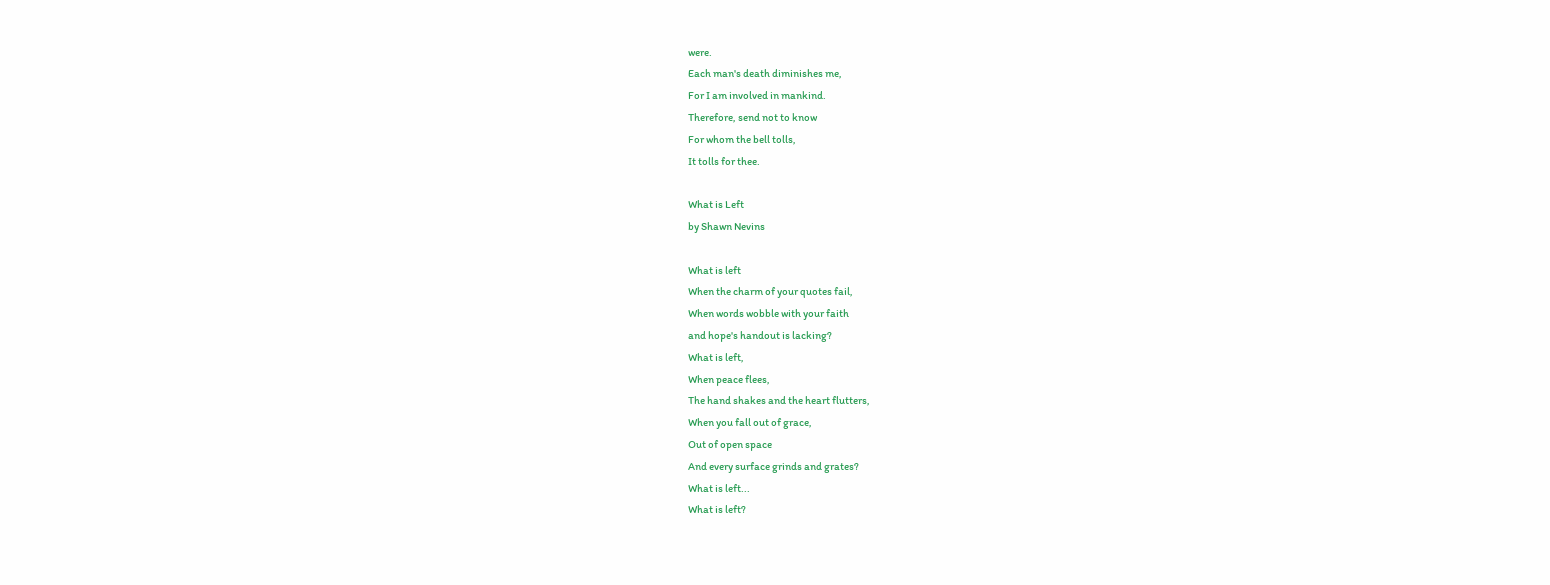were.
Each man's death diminishes me,
For I am involved in mankind.
Therefore, send not to know
For whom the bell tolls,
It tolls for thee.

What is Left
by Shawn Nevins

What is left
When the charm of your quotes fail,
When words wobble with your faith
and hope's handout is lacking?
What is left,
When peace flees,
The hand shakes and the heart flutters,
When you fall out of grace,
Out of open space
And every surface grinds and grates?
What is left...
What is left?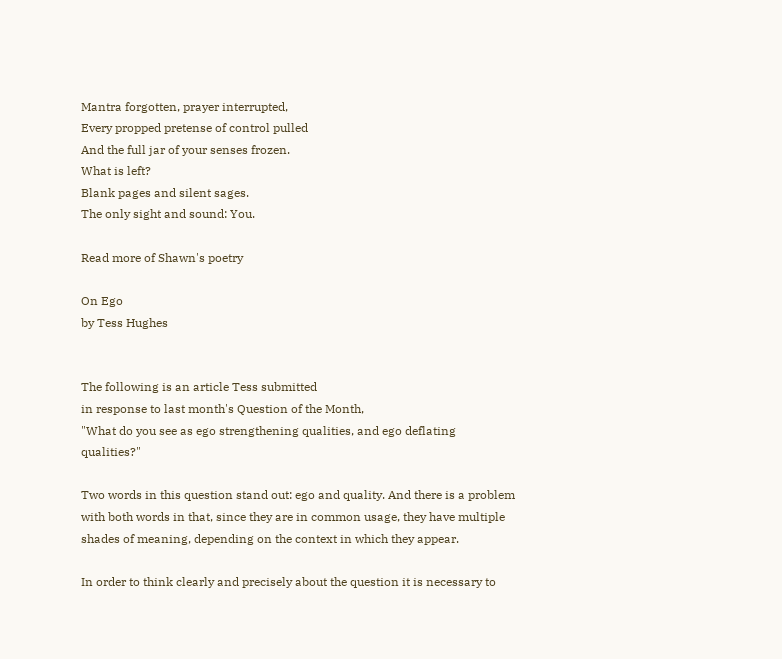Mantra forgotten, prayer interrupted,
Every propped pretense of control pulled
And the full jar of your senses frozen.
What is left?
Blank pages and silent sages.
The only sight and sound: You.

Read more of Shawn's poetry

On Ego
by Tess Hughes


The following is an article Tess submitted
in response to last month's Question of the Month,
"What do you see as ego strengthening qualities, and ego deflating qualities?"

Two words in this question stand out: ego and quality. And there is a problem with both words in that, since they are in common usage, they have multiple shades of meaning, depending on the context in which they appear.

In order to think clearly and precisely about the question it is necessary to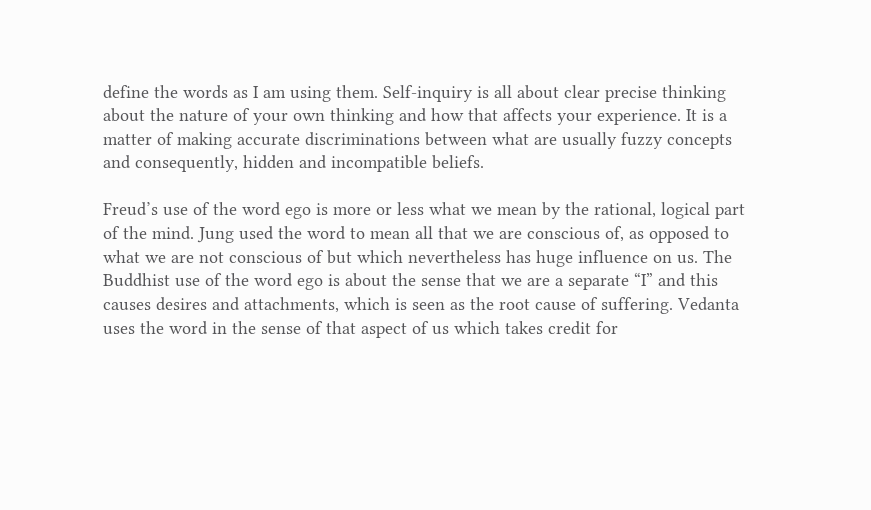define the words as I am using them. Self-inquiry is all about clear precise thinking about the nature of your own thinking and how that affects your experience. It is a matter of making accurate discriminations between what are usually fuzzy concepts and consequently, hidden and incompatible beliefs.

Freud’s use of the word ego is more or less what we mean by the rational, logical part of the mind. Jung used the word to mean all that we are conscious of, as opposed to what we are not conscious of but which nevertheless has huge influence on us. The Buddhist use of the word ego is about the sense that we are a separate “I” and this causes desires and attachments, which is seen as the root cause of suffering. Vedanta uses the word in the sense of that aspect of us which takes credit for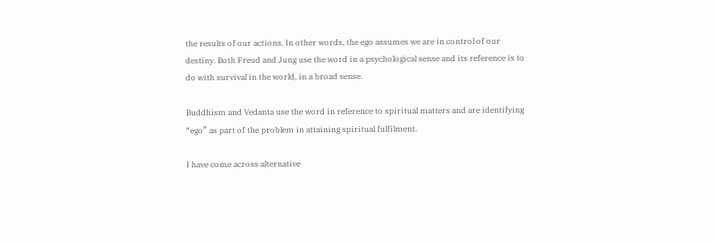the results of our actions. In other words, the ego assumes we are in control of our destiny. Both Freud and Jung use the word in a psychological sense and its reference is to do with survival in the world, in a broad sense.

Buddhism and Vedanta use the word in reference to spiritual matters and are identifying “ego” as part of the problem in attaining spiritual fulfilment.

I have come across alternative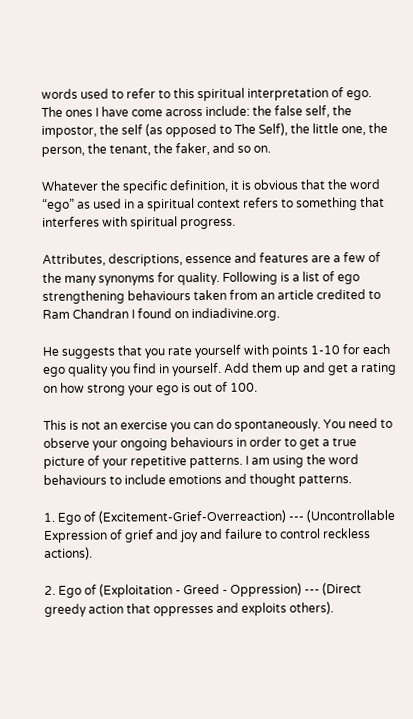words used to refer to this spiritual interpretation of ego. The ones I have come across include: the false self, the impostor, the self (as opposed to The Self), the little one, the person, the tenant, the faker, and so on.

Whatever the specific definition, it is obvious that the word “ego” as used in a spiritual context refers to something that interferes with spiritual progress.

Attributes, descriptions, essence and features are a few of the many synonyms for quality. Following is a list of ego strengthening behaviours taken from an article credited to Ram Chandran I found on indiadivine.org.

He suggests that you rate yourself with points 1-10 for each ego quality you find in yourself. Add them up and get a rating on how strong your ego is out of 100.

This is not an exercise you can do spontaneously. You need to observe your ongoing behaviours in order to get a true picture of your repetitive patterns. I am using the word behaviours to include emotions and thought patterns.

1. Ego of (Excitement-Grief-Overreaction) --- (Uncontrollable Expression of grief and joy and failure to control reckless actions).

2. Ego of (Exploitation - Greed - Oppression) --- (Direct greedy action that oppresses and exploits others).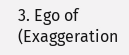3. Ego of (Exaggeration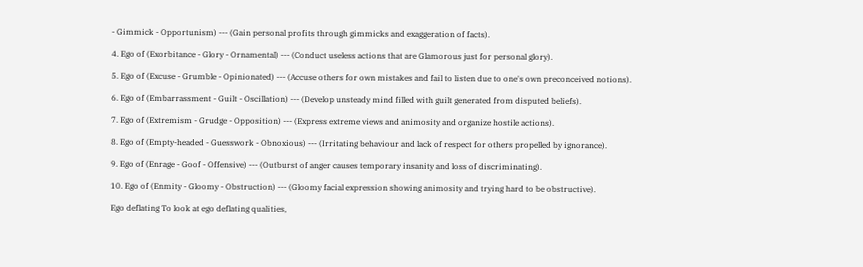- Gimmick - Opportunism) --- (Gain personal profits through gimmicks and exaggeration of facts).

4. Ego of (Exorbitance - Glory - Ornamental) --- (Conduct useless actions that are Glamorous just for personal glory).

5. Ego of (Excuse - Grumble - Opinionated) --- (Accuse others for own mistakes and fail to listen due to one's own preconceived notions).

6. Ego of (Embarrassment - Guilt - Oscillation) --- (Develop unsteady mind filled with guilt generated from disputed beliefs).

7. Ego of (Extremism - Grudge - Opposition) --- (Express extreme views and animosity and organize hostile actions).

8. Ego of (Empty-headed - Guesswork - Obnoxious) --- (Irritating behaviour and lack of respect for others propelled by ignorance).

9. Ego of (Enrage - Goof - Offensive) --- (Outburst of anger causes temporary insanity and loss of discriminating).

10. Ego of (Enmity - Gloomy - Obstruction) --- (Gloomy facial expression showing animosity and trying hard to be obstructive).

Ego deflating To look at ego deflating qualities,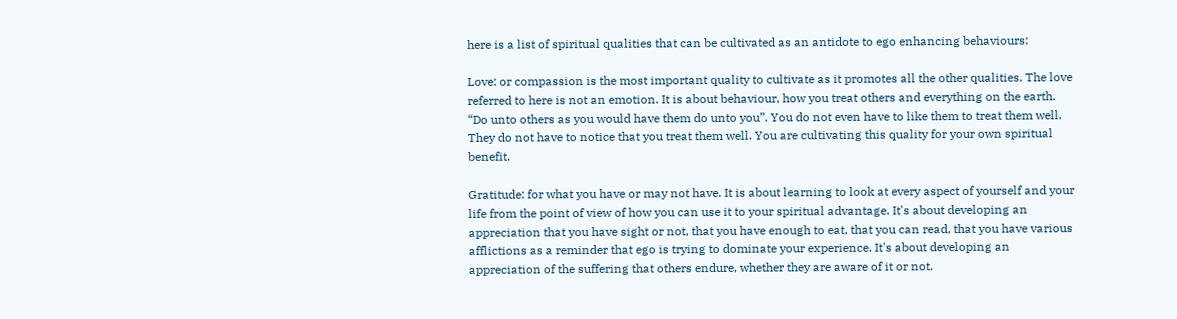here is a list of spiritual qualities that can be cultivated as an antidote to ego enhancing behaviours:

Love: or compassion is the most important quality to cultivate as it promotes all the other qualities. The love referred to here is not an emotion. It is about behaviour, how you treat others and everything on the earth. “Do unto others as you would have them do unto you”. You do not even have to like them to treat them well. They do not have to notice that you treat them well. You are cultivating this quality for your own spiritual benefit.

Gratitude: for what you have or may not have. It is about learning to look at every aspect of yourself and your life from the point of view of how you can use it to your spiritual advantage. It's about developing an appreciation that you have sight or not, that you have enough to eat, that you can read, that you have various afflictions as a reminder that ego is trying to dominate your experience. It's about developing an appreciation of the suffering that others endure, whether they are aware of it or not.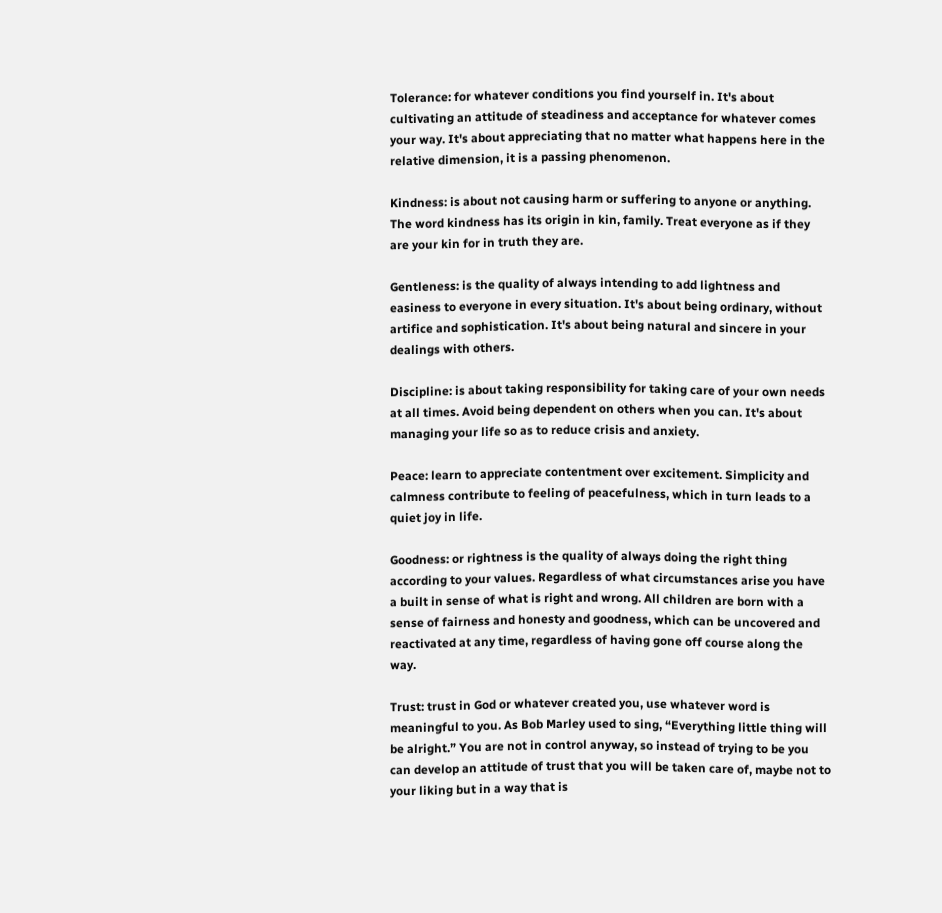Tolerance: for whatever conditions you find yourself in. It's about cultivating an attitude of steadiness and acceptance for whatever comes your way. It's about appreciating that no matter what happens here in the relative dimension, it is a passing phenomenon.

Kindness: is about not causing harm or suffering to anyone or anything. The word kindness has its origin in kin, family. Treat everyone as if they are your kin for in truth they are.

Gentleness: is the quality of always intending to add lightness and easiness to everyone in every situation. It's about being ordinary, without artifice and sophistication. It's about being natural and sincere in your dealings with others.

Discipline: is about taking responsibility for taking care of your own needs at all times. Avoid being dependent on others when you can. It's about managing your life so as to reduce crisis and anxiety.

Peace: learn to appreciate contentment over excitement. Simplicity and calmness contribute to feeling of peacefulness, which in turn leads to a quiet joy in life.

Goodness: or rightness is the quality of always doing the right thing according to your values. Regardless of what circumstances arise you have a built in sense of what is right and wrong. All children are born with a sense of fairness and honesty and goodness, which can be uncovered and reactivated at any time, regardless of having gone off course along the way.

Trust: trust in God or whatever created you, use whatever word is meaningful to you. As Bob Marley used to sing, “Everything little thing will be alright.” You are not in control anyway, so instead of trying to be you can develop an attitude of trust that you will be taken care of, maybe not to your liking but in a way that is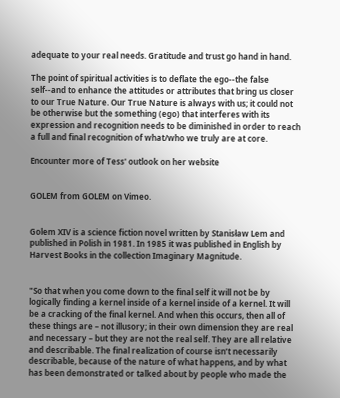adequate to your real needs. Gratitude and trust go hand in hand.

The point of spiritual activities is to deflate the ego--the false self--and to enhance the attitudes or attributes that bring us closer to our True Nature. Our True Nature is always with us; it could not be otherwise but the something (ego) that interferes with its expression and recognition needs to be diminished in order to reach a full and final recognition of what/who we truly are at core.

Encounter more of Tess' outlook on her website


GOLEM from GOLEM on Vimeo.


Golem XIV is a science fiction novel written by Stanisław Lem and published in Polish in 1981. In 1985 it was published in English by Harvest Books in the collection Imaginary Magnitude.


"So that when you come down to the final self it will not be by logically finding a kernel inside of a kernel inside of a kernel. It will be a cracking of the final kernel. And when this occurs, then all of these things are – not illusory; in their own dimension they are real and necessary – but they are not the real self. They are all relative and describable. The final realization of course isn’t necessarily describable, because of the nature of what happens, and by what has been demonstrated or talked about by people who made the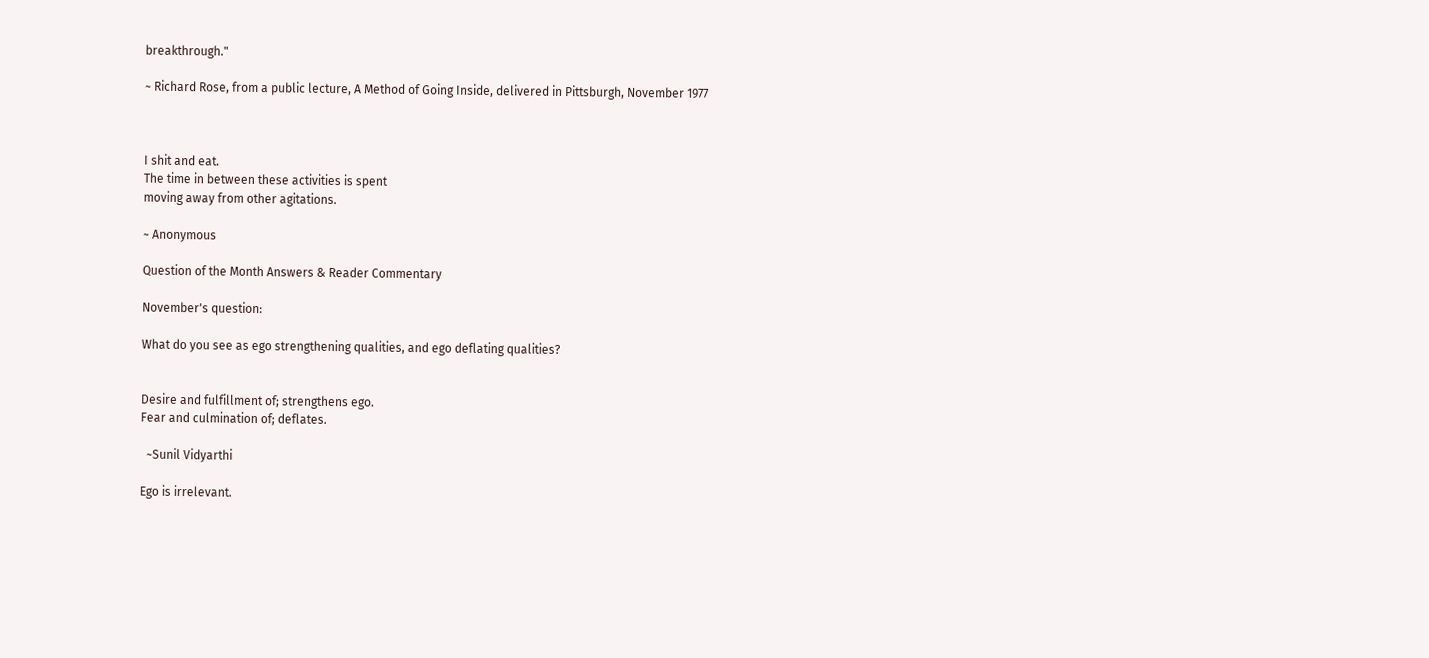breakthrough."

~ Richard Rose, from a public lecture, A Method of Going Inside, delivered in Pittsburgh, November 1977



I shit and eat.
The time in between these activities is spent
moving away from other agitations.

~ Anonymous

Question of the Month Answers & Reader Commentary

November's question:

What do you see as ego strengthening qualities, and ego deflating qualities?


Desire and fulfillment of; strengthens ego.
Fear and culmination of; deflates.

  ~Sunil Vidyarthi

Ego is irrelevant.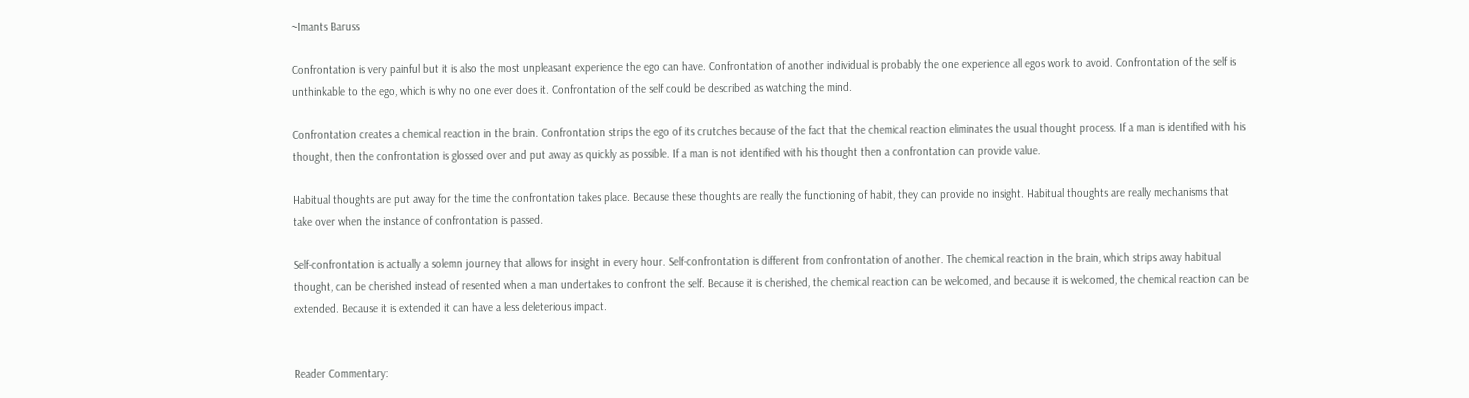~Imants Baruss

Confrontation is very painful but it is also the most unpleasant experience the ego can have. Confrontation of another individual is probably the one experience all egos work to avoid. Confrontation of the self is unthinkable to the ego, which is why no one ever does it. Confrontation of the self could be described as watching the mind.

Confrontation creates a chemical reaction in the brain. Confrontation strips the ego of its crutches because of the fact that the chemical reaction eliminates the usual thought process. If a man is identified with his thought, then the confrontation is glossed over and put away as quickly as possible. If a man is not identified with his thought then a confrontation can provide value.

Habitual thoughts are put away for the time the confrontation takes place. Because these thoughts are really the functioning of habit, they can provide no insight. Habitual thoughts are really mechanisms that take over when the instance of confrontation is passed.

Self-confrontation is actually a solemn journey that allows for insight in every hour. Self-confrontation is different from confrontation of another. The chemical reaction in the brain, which strips away habitual thought, can be cherished instead of resented when a man undertakes to confront the self. Because it is cherished, the chemical reaction can be welcomed, and because it is welcomed, the chemical reaction can be extended. Because it is extended it can have a less deleterious impact.


Reader Commentary: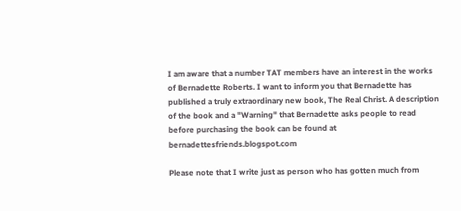I am aware that a number TAT members have an interest in the works of Bernadette Roberts. I want to inform you that Bernadette has published a truly extraordinary new book, The Real Christ. A description of the book and a "Warning" that Bernadette asks people to read before purchasing the book can be found at bernadettesfriends.blogspot.com

Please note that I write just as person who has gotten much from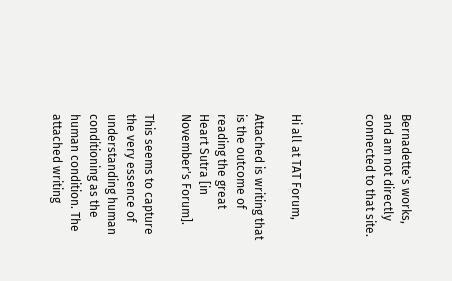Bernadette's works, and am not directly connected to that site.



Hi all at TAT Forum,

Attached is writing that is the outcome of reading the great Heart Sutra [in November's Forum].

This seems to capture the very essence of understanding human conditioning as the human condition. The attached writing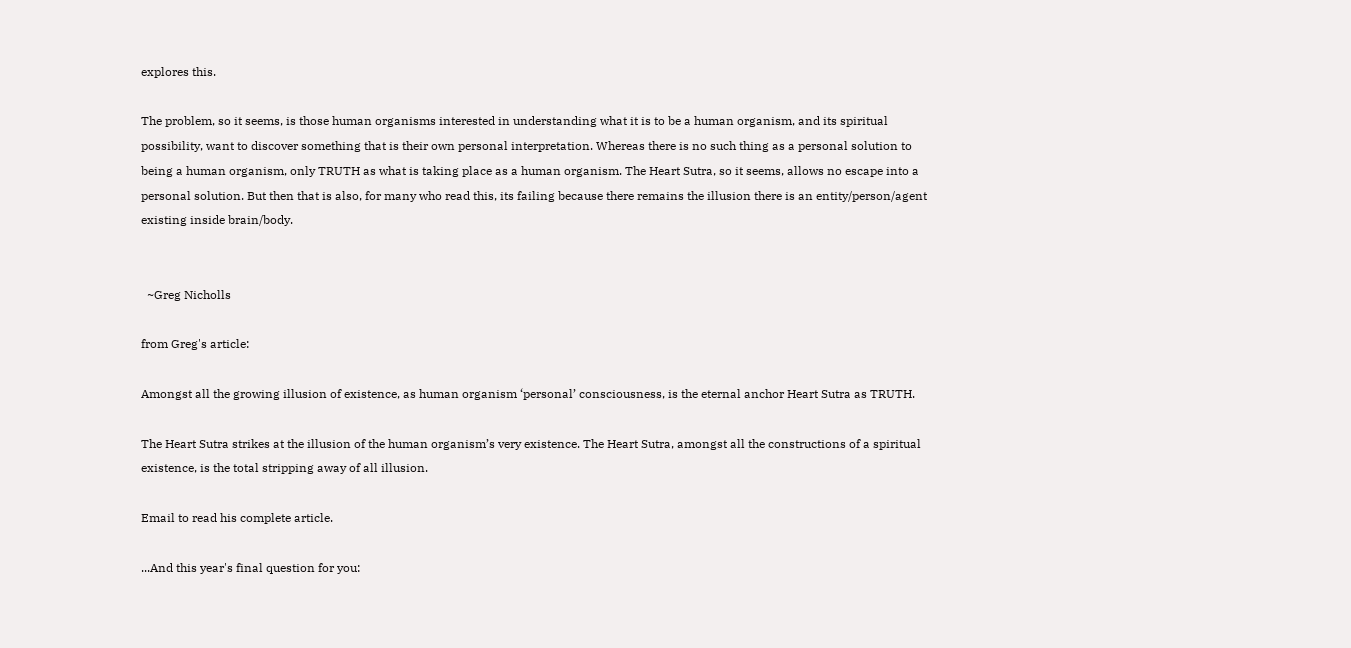explores this.

The problem, so it seems, is those human organisms interested in understanding what it is to be a human organism, and its spiritual possibility, want to discover something that is their own personal interpretation. Whereas there is no such thing as a personal solution to being a human organism, only TRUTH as what is taking place as a human organism. The Heart Sutra, so it seems, allows no escape into a personal solution. But then that is also, for many who read this, its failing because there remains the illusion there is an entity/person/agent existing inside brain/body.


  ~Greg Nicholls

from Greg's article:

Amongst all the growing illusion of existence, as human organism ‘personal’ consciousness, is the eternal anchor Heart Sutra as TRUTH.

The Heart Sutra strikes at the illusion of the human organism’s very existence. The Heart Sutra, amongst all the constructions of a spiritual existence, is the total stripping away of all illusion.

Email to read his complete article.

...And this year's final question for you: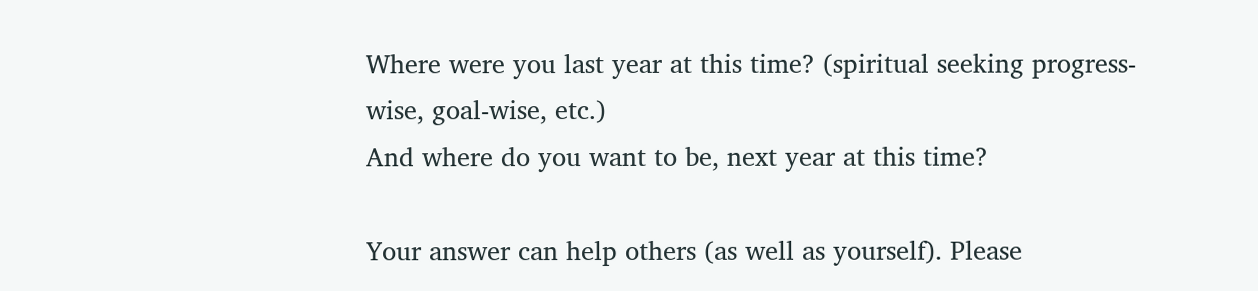Where were you last year at this time? (spiritual seeking progress-wise, goal-wise, etc.)
And where do you want to be, next year at this time?

Your answer can help others (as well as yourself). Please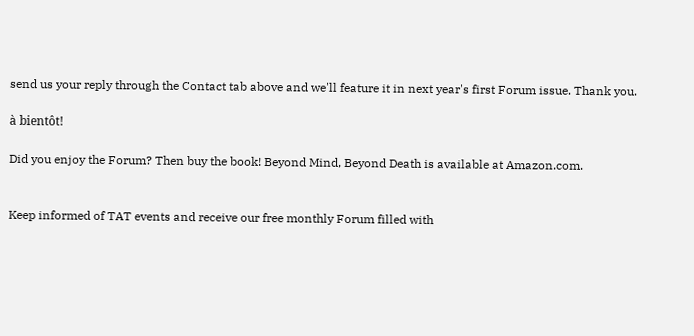send us your reply through the Contact tab above and we'll feature it in next year's first Forum issue. Thank you.

à bientôt!

Did you enjoy the Forum? Then buy the book! Beyond Mind, Beyond Death is available at Amazon.com.


Keep informed of TAT events and receive our free monthly Forum filled with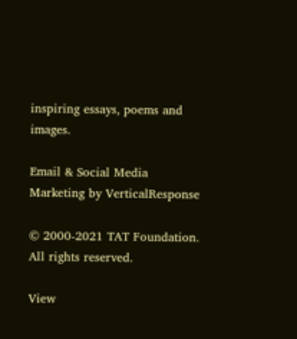inspiring essays, poems and images.

Email & Social Media Marketing by VerticalResponse

© 2000-2021 TAT Foundation. All rights reserved.

View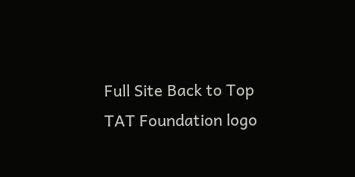Full Site Back to Top
TAT Foundation logo